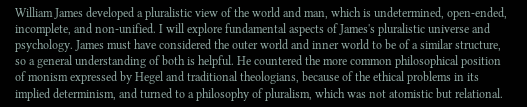William James developed a pluralistic view of the world and man, which is undetermined, open-ended, incomplete, and non-unified. I will explore fundamental aspects of James's pluralistic universe and psychology. James must have considered the outer world and inner world to be of a similar structure, so a general understanding of both is helpful. He countered the more common philosophical position of monism expressed by Hegel and traditional theologians, because of the ethical problems in its implied determinism, and turned to a philosophy of pluralism, which was not atomistic but relational.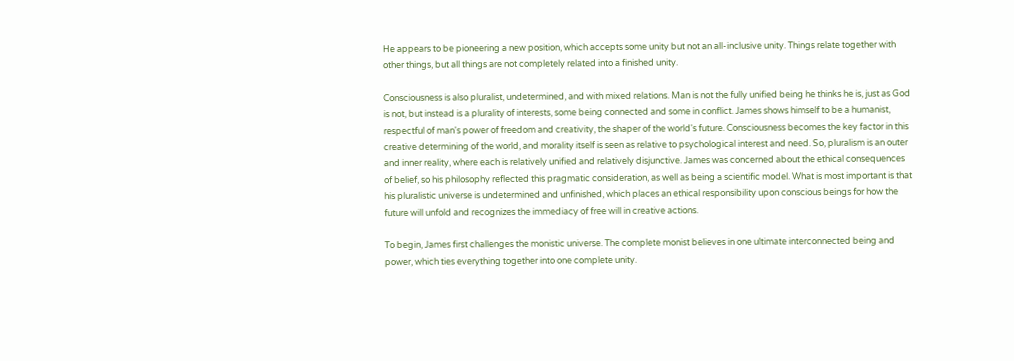He appears to be pioneering a new position, which accepts some unity but not an all-inclusive unity. Things relate together with other things, but all things are not completely related into a finished unity.

Consciousness is also pluralist, undetermined, and with mixed relations. Man is not the fully unified being he thinks he is, just as God is not, but instead is a plurality of interests, some being connected and some in conflict. James shows himself to be a humanist, respectful of man's power of freedom and creativity, the shaper of the world's future. Consciousness becomes the key factor in this creative determining of the world, and morality itself is seen as relative to psychological interest and need. So, pluralism is an outer and inner reality, where each is relatively unified and relatively disjunctive. James was concerned about the ethical consequences of belief, so his philosophy reflected this pragmatic consideration, as well as being a scientific model. What is most important is that his pluralistic universe is undetermined and unfinished, which places an ethical responsibility upon conscious beings for how the future will unfold and recognizes the immediacy of free will in creative actions.

To begin, James first challenges the monistic universe. The complete monist believes in one ultimate interconnected being and power, which ties everything together into one complete unity.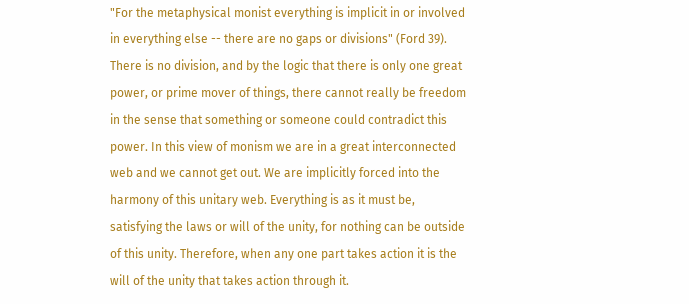"For the metaphysical monist everything is implicit in or involved in everything else -- there are no gaps or divisions" (Ford 39). There is no division, and by the logic that there is only one great power, or prime mover of things, there cannot really be freedom in the sense that something or someone could contradict this power. In this view of monism we are in a great interconnected web and we cannot get out. We are implicitly forced into the harmony of this unitary web. Everything is as it must be, satisfying the laws or will of the unity, for nothing can be outside of this unity. Therefore, when any one part takes action it is the will of the unity that takes action through it.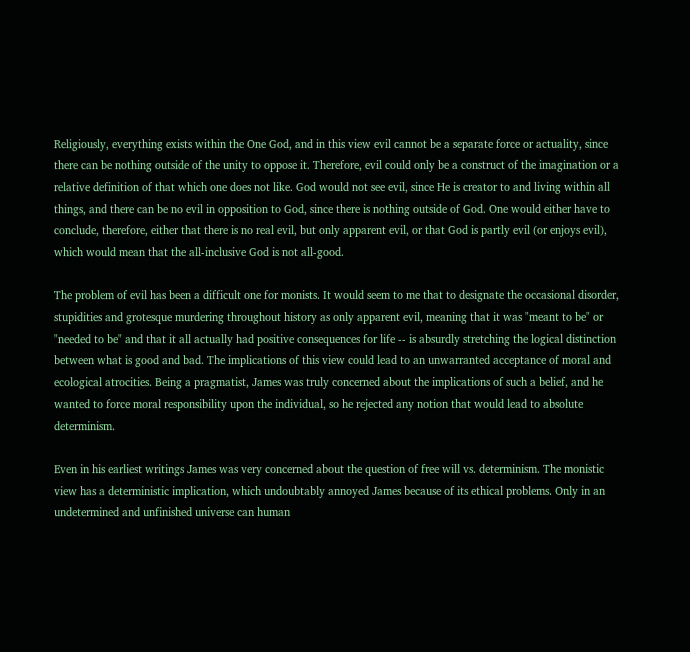Religiously, everything exists within the One God, and in this view evil cannot be a separate force or actuality, since there can be nothing outside of the unity to oppose it. Therefore, evil could only be a construct of the imagination or a relative definition of that which one does not like. God would not see evil, since He is creator to and living within all things, and there can be no evil in opposition to God, since there is nothing outside of God. One would either have to conclude, therefore, either that there is no real evil, but only apparent evil, or that God is partly evil (or enjoys evil), which would mean that the all-inclusive God is not all-good.

The problem of evil has been a difficult one for monists. It would seem to me that to designate the occasional disorder, stupidities and grotesque murdering throughout history as only apparent evil, meaning that it was "meant to be" or "needed to be" and that it all actually had positive consequences for life -- is absurdly stretching the logical distinction between what is good and bad. The implications of this view could lead to an unwarranted acceptance of moral and ecological atrocities. Being a pragmatist, James was truly concerned about the implications of such a belief, and he wanted to force moral responsibility upon the individual, so he rejected any notion that would lead to absolute determinism.

Even in his earliest writings James was very concerned about the question of free will vs. determinism. The monistic view has a deterministic implication, which undoubtably annoyed James because of its ethical problems. Only in an undetermined and unfinished universe can human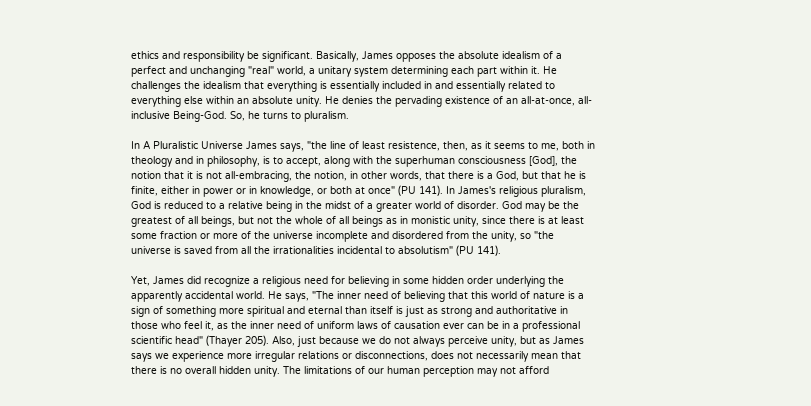ethics and responsibility be significant. Basically, James opposes the absolute idealism of a perfect and unchanging "real" world, a unitary system determining each part within it. He challenges the idealism that everything is essentially included in and essentially related to everything else within an absolute unity. He denies the pervading existence of an all-at-once, all-inclusive Being-God. So, he turns to pluralism.

In A Pluralistic Universe James says, "the line of least resistence, then, as it seems to me, both in theology and in philosophy, is to accept, along with the superhuman consciousness [God], the notion that it is not all-embracing, the notion, in other words, that there is a God, but that he is finite, either in power or in knowledge, or both at once" (PU 141). In James's religious pluralism, God is reduced to a relative being in the midst of a greater world of disorder. God may be the greatest of all beings, but not the whole of all beings as in monistic unity, since there is at least some fraction or more of the universe incomplete and disordered from the unity, so "the universe is saved from all the irrationalities incidental to absolutism" (PU 141).

Yet, James did recognize a religious need for believing in some hidden order underlying the apparently accidental world. He says, "The inner need of believing that this world of nature is a sign of something more spiritual and eternal than itself is just as strong and authoritative in those who feel it, as the inner need of uniform laws of causation ever can be in a professional scientific head" (Thayer 205). Also, just because we do not always perceive unity, but as James says we experience more irregular relations or disconnections, does not necessarily mean that there is no overall hidden unity. The limitations of our human perception may not afford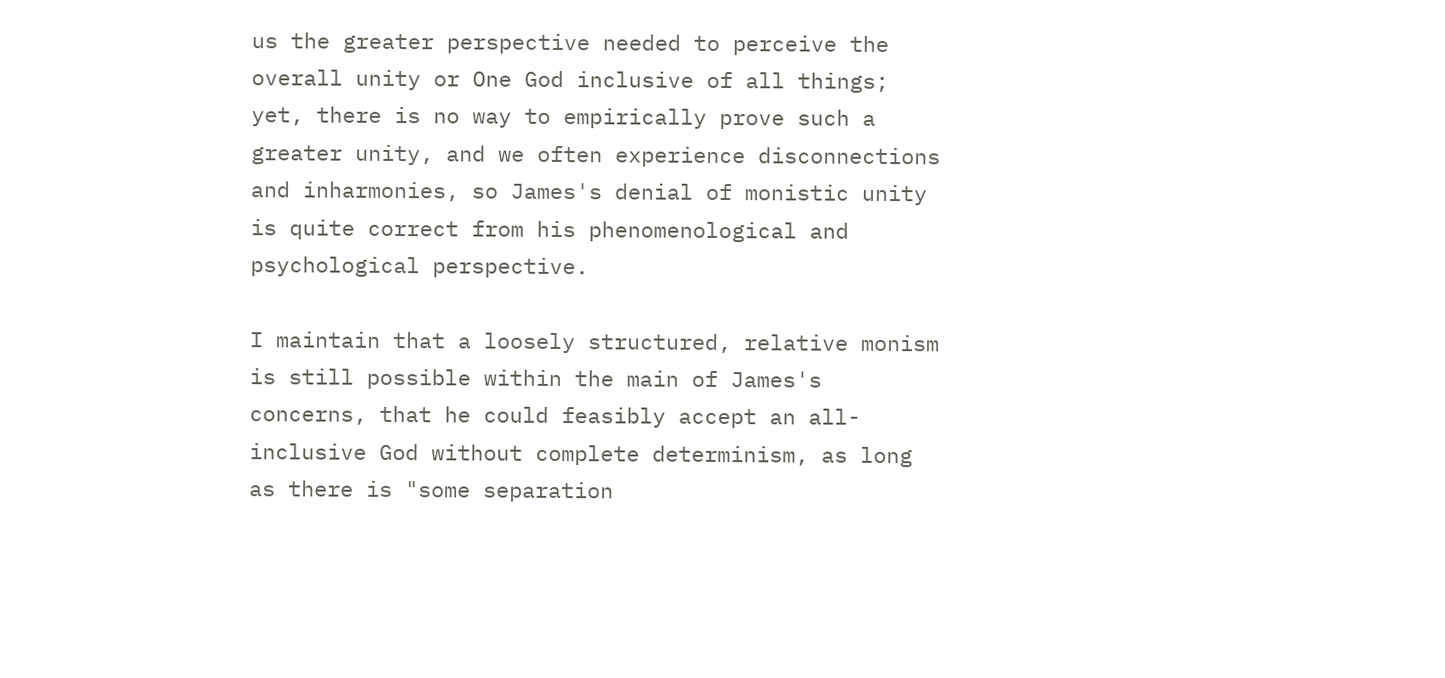us the greater perspective needed to perceive the overall unity or One God inclusive of all things; yet, there is no way to empirically prove such a greater unity, and we often experience disconnections and inharmonies, so James's denial of monistic unity is quite correct from his phenomenological and psychological perspective.

I maintain that a loosely structured, relative monism is still possible within the main of James's concerns, that he could feasibly accept an all-inclusive God without complete determinism, as long as there is "some separation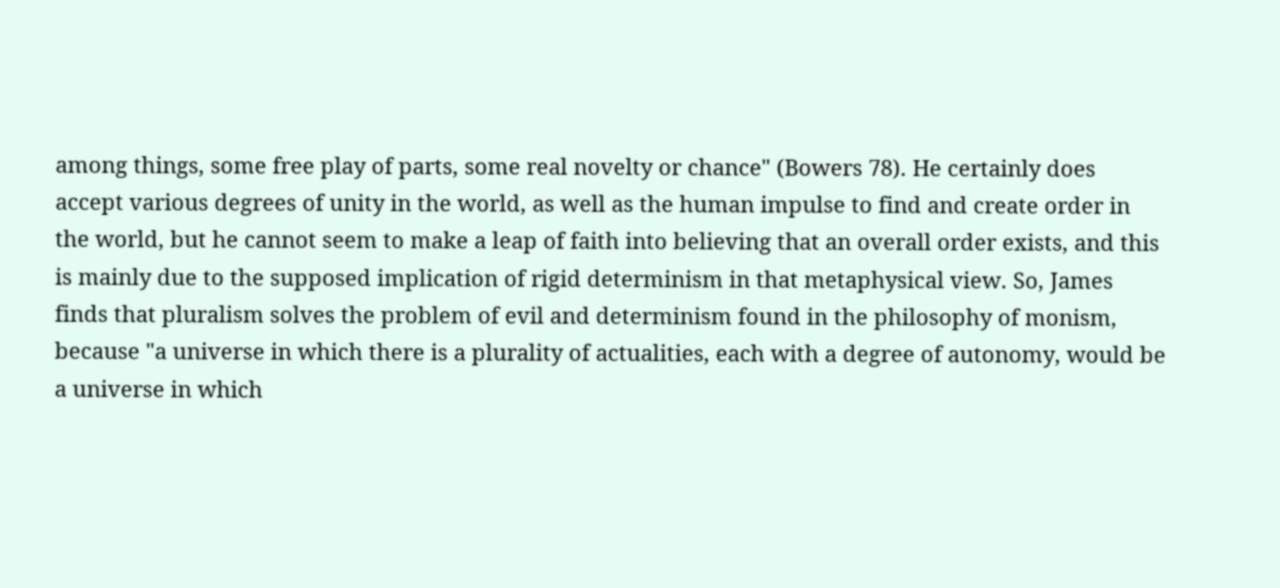among things, some free play of parts, some real novelty or chance" (Bowers 78). He certainly does accept various degrees of unity in the world, as well as the human impulse to find and create order in the world, but he cannot seem to make a leap of faith into believing that an overall order exists, and this is mainly due to the supposed implication of rigid determinism in that metaphysical view. So, James finds that pluralism solves the problem of evil and determinism found in the philosophy of monism, because "a universe in which there is a plurality of actualities, each with a degree of autonomy, would be a universe in which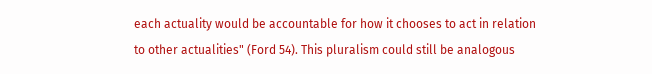each actuality would be accountable for how it chooses to act in relation to other actualities" (Ford 54). This pluralism could still be analogous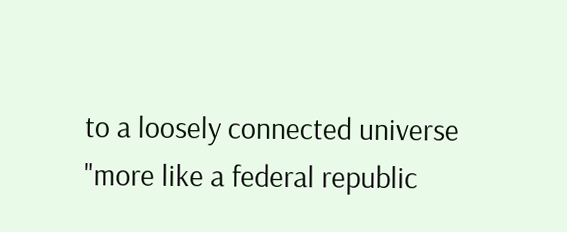to a loosely connected universe "more like a federal republic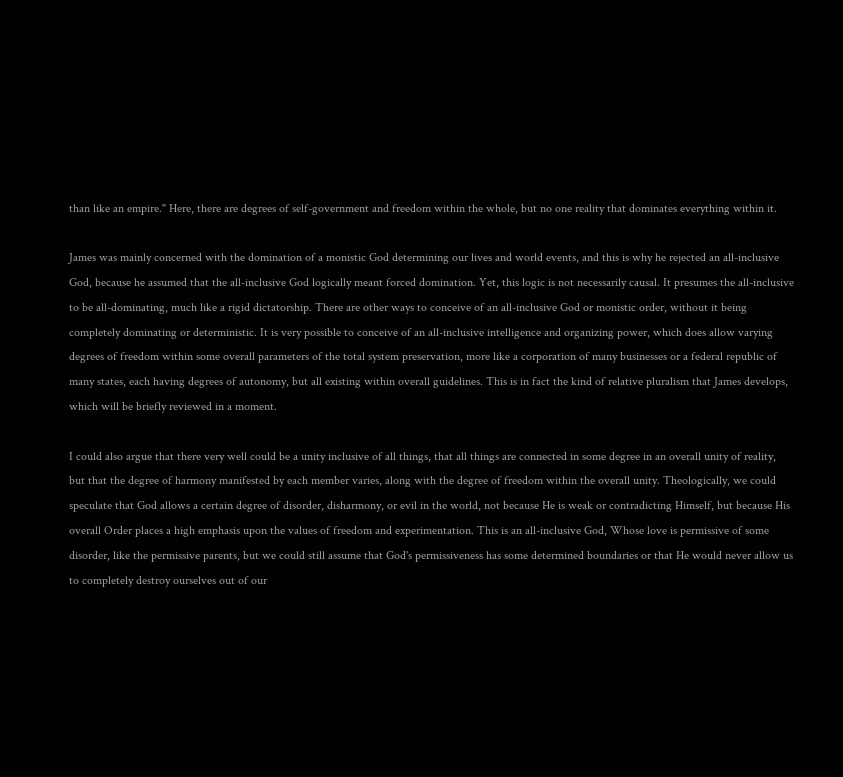than like an empire." Here, there are degrees of self-government and freedom within the whole, but no one reality that dominates everything within it.

James was mainly concerned with the domination of a monistic God determining our lives and world events, and this is why he rejected an all-inclusive God, because he assumed that the all-inclusive God logically meant forced domination. Yet, this logic is not necessarily causal. It presumes the all-inclusive to be all-dominating, much like a rigid dictatorship. There are other ways to conceive of an all-inclusive God or monistic order, without it being completely dominating or deterministic. It is very possible to conceive of an all-inclusive intelligence and organizing power, which does allow varying degrees of freedom within some overall parameters of the total system preservation, more like a corporation of many businesses or a federal republic of many states, each having degrees of autonomy, but all existing within overall guidelines. This is in fact the kind of relative pluralism that James develops, which will be briefly reviewed in a moment.

I could also argue that there very well could be a unity inclusive of all things, that all things are connected in some degree in an overall unity of reality, but that the degree of harmony manifested by each member varies, along with the degree of freedom within the overall unity. Theologically, we could speculate that God allows a certain degree of disorder, disharmony, or evil in the world, not because He is weak or contradicting Himself, but because His overall Order places a high emphasis upon the values of freedom and experimentation. This is an all-inclusive God, Whose love is permissive of some disorder, like the permissive parents, but we could still assume that God's permissiveness has some determined boundaries or that He would never allow us to completely destroy ourselves out of our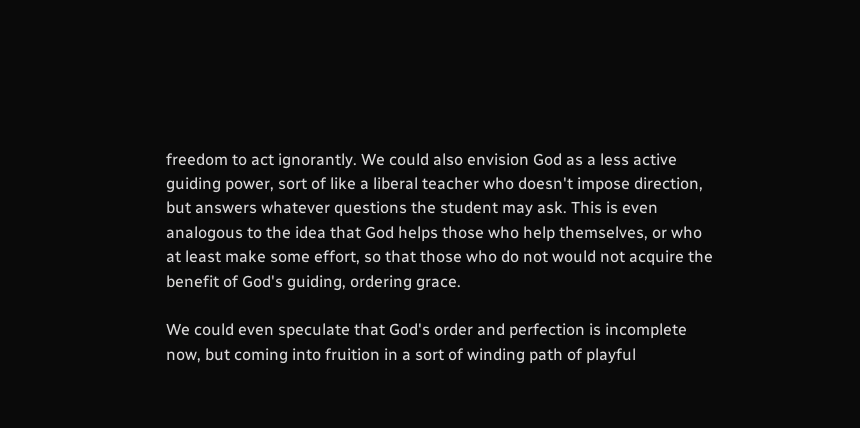freedom to act ignorantly. We could also envision God as a less active guiding power, sort of like a liberal teacher who doesn't impose direction, but answers whatever questions the student may ask. This is even analogous to the idea that God helps those who help themselves, or who at least make some effort, so that those who do not would not acquire the benefit of God's guiding, ordering grace.

We could even speculate that God's order and perfection is incomplete now, but coming into fruition in a sort of winding path of playful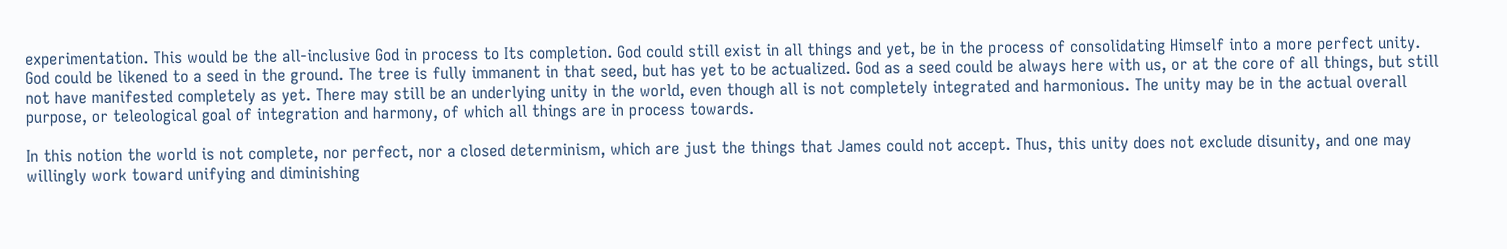experimentation. This would be the all-inclusive God in process to Its completion. God could still exist in all things and yet, be in the process of consolidating Himself into a more perfect unity. God could be likened to a seed in the ground. The tree is fully immanent in that seed, but has yet to be actualized. God as a seed could be always here with us, or at the core of all things, but still not have manifested completely as yet. There may still be an underlying unity in the world, even though all is not completely integrated and harmonious. The unity may be in the actual overall purpose, or teleological goal of integration and harmony, of which all things are in process towards.

In this notion the world is not complete, nor perfect, nor a closed determinism, which are just the things that James could not accept. Thus, this unity does not exclude disunity, and one may willingly work toward unifying and diminishing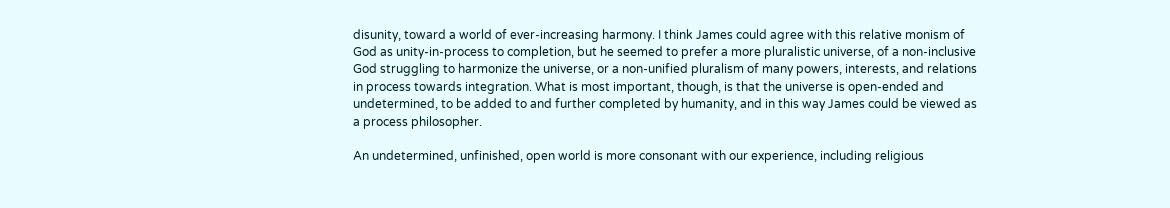disunity, toward a world of ever-increasing harmony. I think James could agree with this relative monism of God as unity-in-process to completion, but he seemed to prefer a more pluralistic universe, of a non-inclusive God struggling to harmonize the universe, or a non-unified pluralism of many powers, interests, and relations in process towards integration. What is most important, though, is that the universe is open-ended and undetermined, to be added to and further completed by humanity, and in this way James could be viewed as a process philosopher.

An undetermined, unfinished, open world is more consonant with our experience, including religious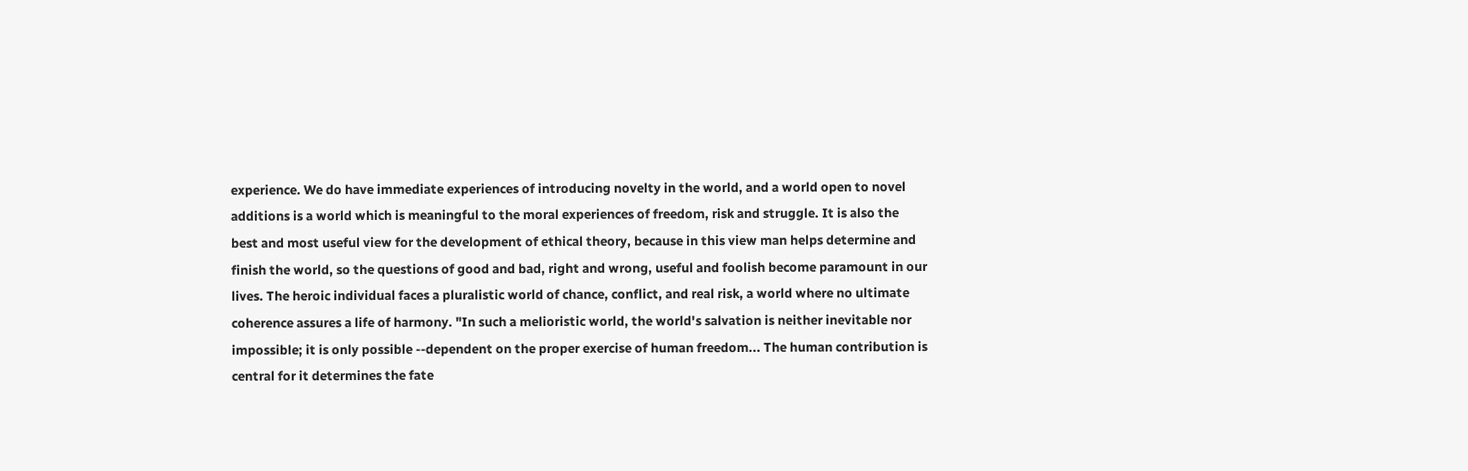experience. We do have immediate experiences of introducing novelty in the world, and a world open to novel additions is a world which is meaningful to the moral experiences of freedom, risk and struggle. It is also the best and most useful view for the development of ethical theory, because in this view man helps determine and finish the world, so the questions of good and bad, right and wrong, useful and foolish become paramount in our lives. The heroic individual faces a pluralistic world of chance, conflict, and real risk, a world where no ultimate coherence assures a life of harmony. "In such a melioristic world, the world's salvation is neither inevitable nor impossible; it is only possible --dependent on the proper exercise of human freedom... The human contribution is central for it determines the fate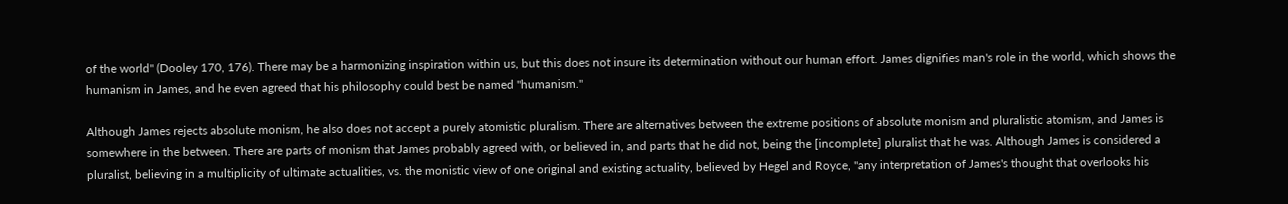of the world" (Dooley 170, 176). There may be a harmonizing inspiration within us, but this does not insure its determination without our human effort. James dignifies man's role in the world, which shows the humanism in James, and he even agreed that his philosophy could best be named "humanism."

Although James rejects absolute monism, he also does not accept a purely atomistic pluralism. There are alternatives between the extreme positions of absolute monism and pluralistic atomism, and James is somewhere in the between. There are parts of monism that James probably agreed with, or believed in, and parts that he did not, being the [incomplete] pluralist that he was. Although James is considered a pluralist, believing in a multiplicity of ultimate actualities, vs. the monistic view of one original and existing actuality, believed by Hegel and Royce, "any interpretation of James's thought that overlooks his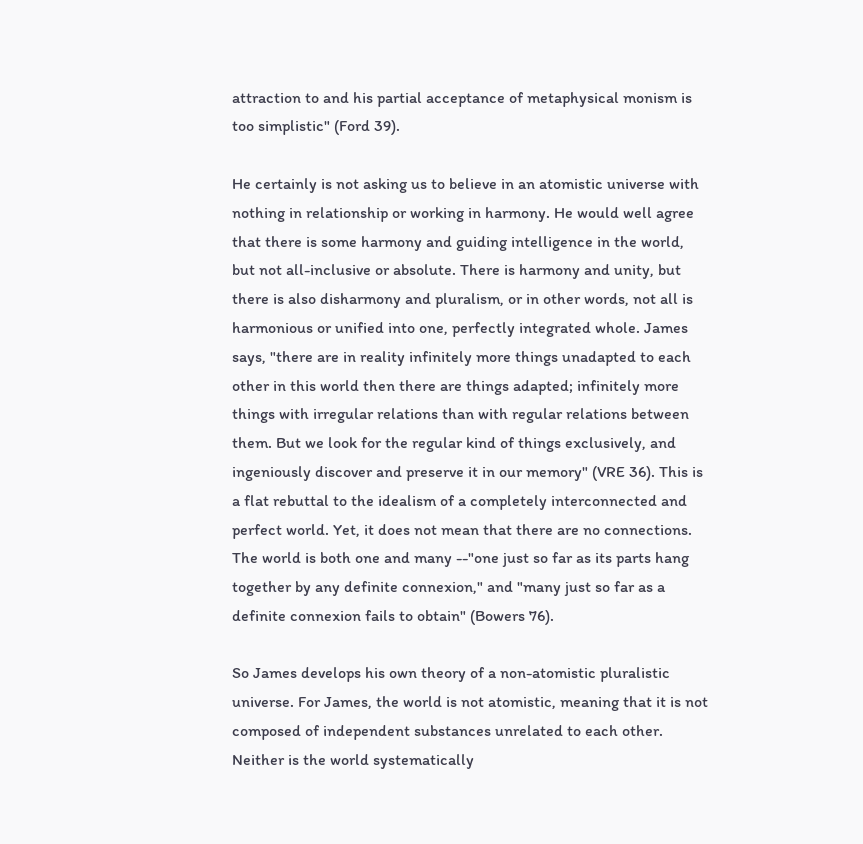attraction to and his partial acceptance of metaphysical monism is too simplistic" (Ford 39).

He certainly is not asking us to believe in an atomistic universe with nothing in relationship or working in harmony. He would well agree that there is some harmony and guiding intelligence in the world, but not all-inclusive or absolute. There is harmony and unity, but there is also disharmony and pluralism, or in other words, not all is harmonious or unified into one, perfectly integrated whole. James says, "there are in reality infinitely more things unadapted to each other in this world then there are things adapted; infinitely more things with irregular relations than with regular relations between them. But we look for the regular kind of things exclusively, and ingeniously discover and preserve it in our memory" (VRE 36). This is a flat rebuttal to the idealism of a completely interconnected and perfect world. Yet, it does not mean that there are no connections. The world is both one and many --"one just so far as its parts hang together by any definite connexion," and "many just so far as a definite connexion fails to obtain" (Bowers 76).

So James develops his own theory of a non-atomistic pluralistic universe. For James, the world is not atomistic, meaning that it is not composed of independent substances unrelated to each other. Neither is the world systematically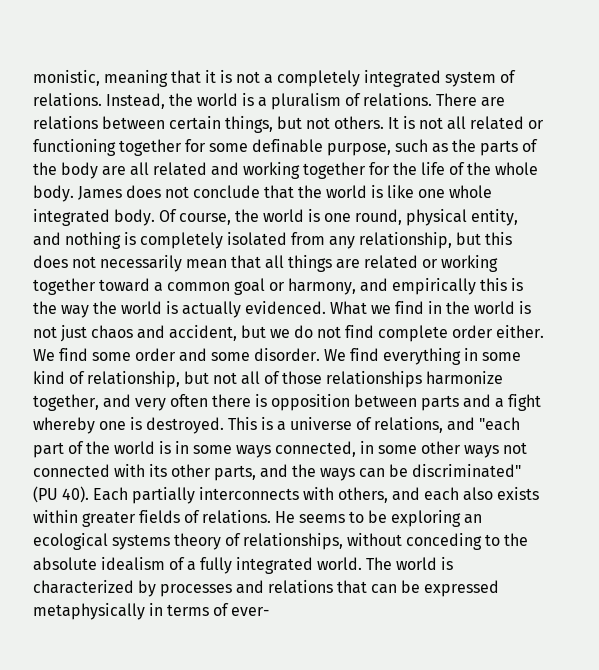monistic, meaning that it is not a completely integrated system of relations. Instead, the world is a pluralism of relations. There are relations between certain things, but not others. It is not all related or functioning together for some definable purpose, such as the parts of the body are all related and working together for the life of the whole body. James does not conclude that the world is like one whole integrated body. Of course, the world is one round, physical entity, and nothing is completely isolated from any relationship, but this does not necessarily mean that all things are related or working together toward a common goal or harmony, and empirically this is the way the world is actually evidenced. What we find in the world is not just chaos and accident, but we do not find complete order either. We find some order and some disorder. We find everything in some kind of relationship, but not all of those relationships harmonize together, and very often there is opposition between parts and a fight whereby one is destroyed. This is a universe of relations, and "each part of the world is in some ways connected, in some other ways not connected with its other parts, and the ways can be discriminated" (PU 40). Each partially interconnects with others, and each also exists within greater fields of relations. He seems to be exploring an ecological systems theory of relationships, without conceding to the absolute idealism of a fully integrated world. The world is characterized by processes and relations that can be expressed metaphysically in terms of ever-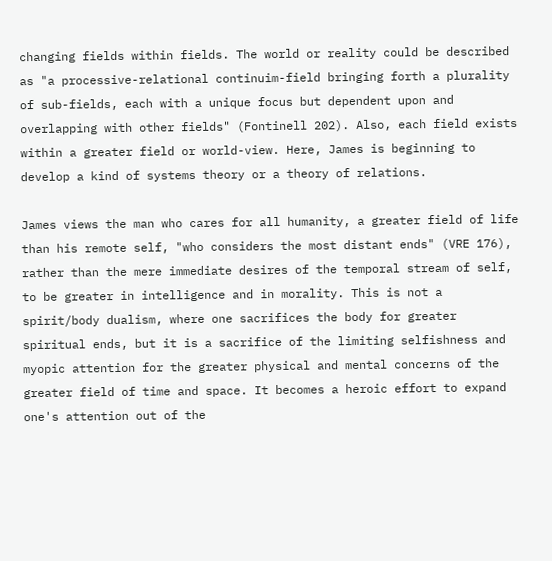changing fields within fields. The world or reality could be described as "a processive-relational continuim-field bringing forth a plurality of sub-fields, each with a unique focus but dependent upon and overlapping with other fields" (Fontinell 202). Also, each field exists within a greater field or world-view. Here, James is beginning to develop a kind of systems theory or a theory of relations.

James views the man who cares for all humanity, a greater field of life than his remote self, "who considers the most distant ends" (VRE 176), rather than the mere immediate desires of the temporal stream of self, to be greater in intelligence and in morality. This is not a spirit/body dualism, where one sacrifices the body for greater spiritual ends, but it is a sacrifice of the limiting selfishness and myopic attention for the greater physical and mental concerns of the greater field of time and space. It becomes a heroic effort to expand one's attention out of the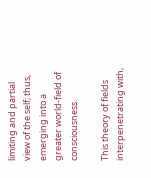limiting and partial view of the self; thus, emerging into a greater world-field of consciousness.

This theory of fields interpenetrating with,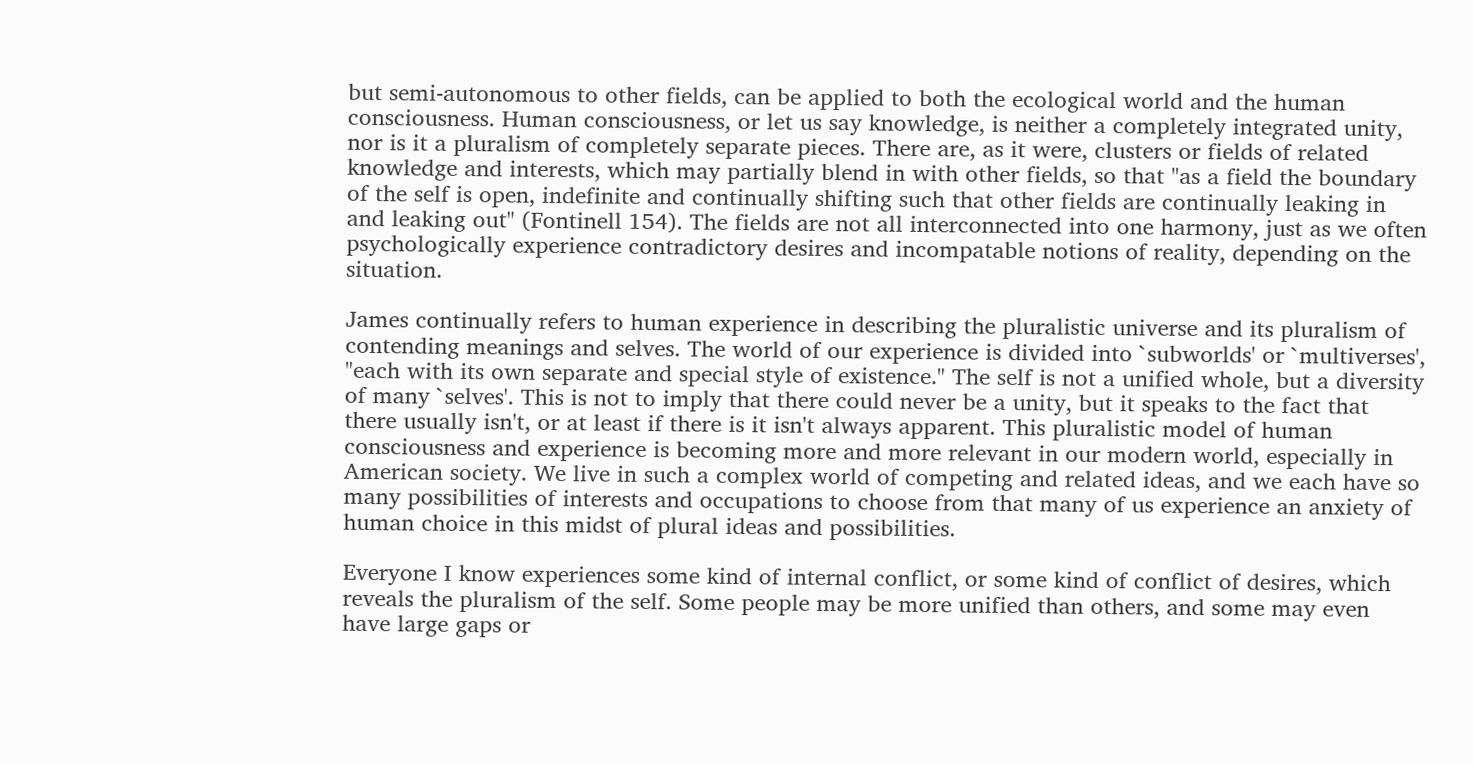but semi-autonomous to other fields, can be applied to both the ecological world and the human consciousness. Human consciousness, or let us say knowledge, is neither a completely integrated unity, nor is it a pluralism of completely separate pieces. There are, as it were, clusters or fields of related knowledge and interests, which may partially blend in with other fields, so that "as a field the boundary of the self is open, indefinite and continually shifting such that other fields are continually leaking in and leaking out" (Fontinell 154). The fields are not all interconnected into one harmony, just as we often psychologically experience contradictory desires and incompatable notions of reality, depending on the situation.

James continually refers to human experience in describing the pluralistic universe and its pluralism of contending meanings and selves. The world of our experience is divided into `subworlds' or `multiverses', "each with its own separate and special style of existence." The self is not a unified whole, but a diversity of many `selves'. This is not to imply that there could never be a unity, but it speaks to the fact that there usually isn't, or at least if there is it isn't always apparent. This pluralistic model of human consciousness and experience is becoming more and more relevant in our modern world, especially in American society. We live in such a complex world of competing and related ideas, and we each have so many possibilities of interests and occupations to choose from that many of us experience an anxiety of human choice in this midst of plural ideas and possibilities.

Everyone I know experiences some kind of internal conflict, or some kind of conflict of desires, which reveals the pluralism of the self. Some people may be more unified than others, and some may even have large gaps or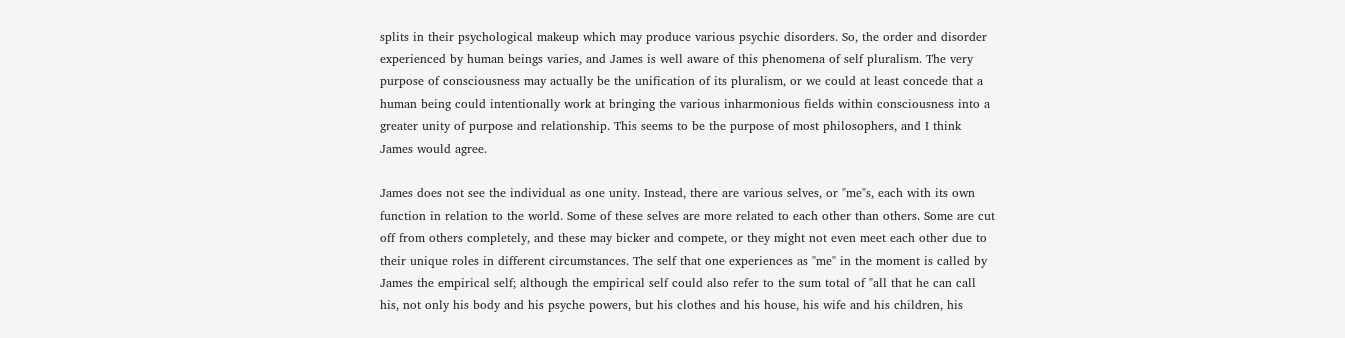splits in their psychological makeup which may produce various psychic disorders. So, the order and disorder experienced by human beings varies, and James is well aware of this phenomena of self pluralism. The very purpose of consciousness may actually be the unification of its pluralism, or we could at least concede that a human being could intentionally work at bringing the various inharmonious fields within consciousness into a greater unity of purpose and relationship. This seems to be the purpose of most philosophers, and I think James would agree.

James does not see the individual as one unity. Instead, there are various selves, or "me"s, each with its own function in relation to the world. Some of these selves are more related to each other than others. Some are cut off from others completely, and these may bicker and compete, or they might not even meet each other due to their unique roles in different circumstances. The self that one experiences as "me" in the moment is called by James the empirical self; although the empirical self could also refer to the sum total of "all that he can call his, not only his body and his psyche powers, but his clothes and his house, his wife and his children, his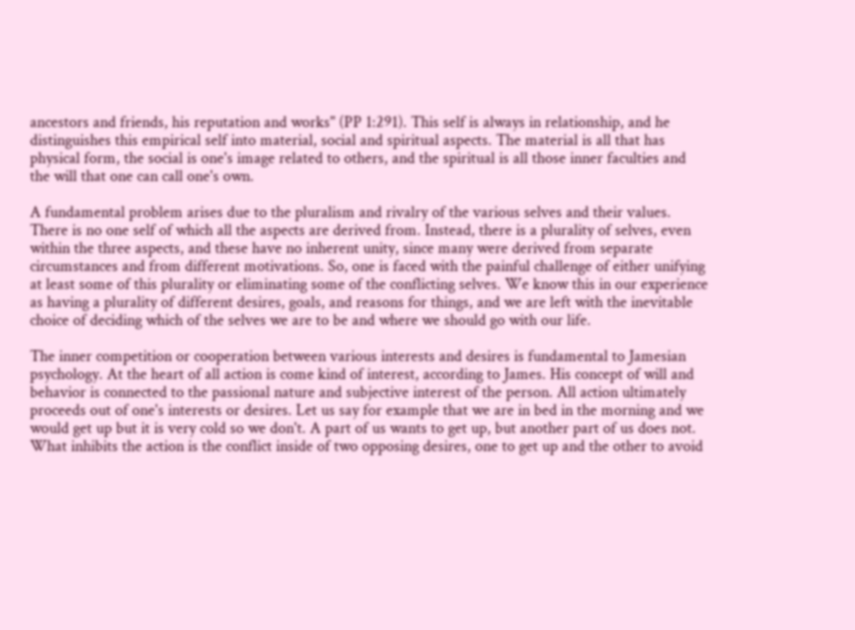ancestors and friends, his reputation and works" (PP 1:291). This self is always in relationship, and he distinguishes this empirical self into material, social and spiritual aspects. The material is all that has physical form, the social is one's image related to others, and the spiritual is all those inner faculties and the will that one can call one's own.

A fundamental problem arises due to the pluralism and rivalry of the various selves and their values. There is no one self of which all the aspects are derived from. Instead, there is a plurality of selves, even within the three aspects, and these have no inherent unity, since many were derived from separate circumstances and from different motivations. So, one is faced with the painful challenge of either unifying at least some of this plurality or eliminating some of the conflicting selves. We know this in our experience as having a plurality of different desires, goals, and reasons for things, and we are left with the inevitable choice of deciding which of the selves we are to be and where we should go with our life.

The inner competition or cooperation between various interests and desires is fundamental to Jamesian psychology. At the heart of all action is come kind of interest, according to James. His concept of will and behavior is connected to the passional nature and subjective interest of the person. All action ultimately proceeds out of one's interests or desires. Let us say for example that we are in bed in the morning and we would get up but it is very cold so we don't. A part of us wants to get up, but another part of us does not. What inhibits the action is the conflict inside of two opposing desires, one to get up and the other to avoid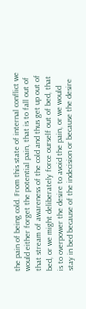the pain of being cold. From this state of internal conflict we would either forget the potential pain, that is to fall out of that stream of awareness of the cold and thus get up out of bed, or we might deliberately force ourself out of bed, that is to overpower the desire to avoid the pain, or we would stay in bed because of the indecision or because the desire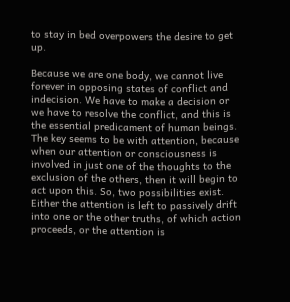to stay in bed overpowers the desire to get up.

Because we are one body, we cannot live forever in opposing states of conflict and indecision. We have to make a decision or we have to resolve the conflict, and this is the essential predicament of human beings. The key seems to be with attention, because when our attention or consciousness is involved in just one of the thoughts to the exclusion of the others, then it will begin to act upon this. So, two possibilities exist. Either the attention is left to passively drift into one or the other truths, of which action proceeds, or the attention is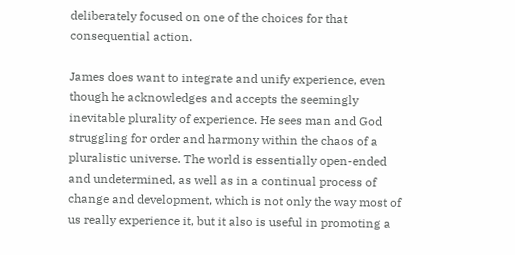deliberately focused on one of the choices for that consequential action.

James does want to integrate and unify experience, even though he acknowledges and accepts the seemingly inevitable plurality of experience. He sees man and God struggling for order and harmony within the chaos of a pluralistic universe. The world is essentially open-ended and undetermined, as well as in a continual process of change and development, which is not only the way most of us really experience it, but it also is useful in promoting a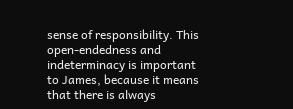sense of responsibility. This open-endedness and indeterminacy is important to James, because it means that there is always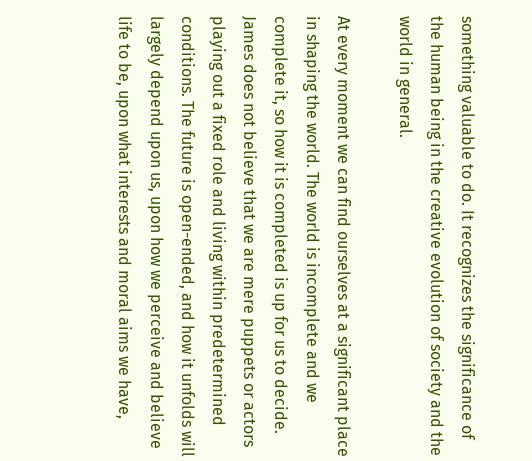something valuable to do. It recognizes the significance of the human being in the creative evolution of society and the world in general.

At every moment we can find ourselves at a significant place in shaping the world. The world is incomplete and we complete it, so how it is completed is up for us to decide. James does not believe that we are mere puppets or actors playing out a fixed role and living within predetermined conditions. The future is open-ended, and how it unfolds will largely depend upon us, upon how we perceive and believe life to be, upon what interests and moral aims we have,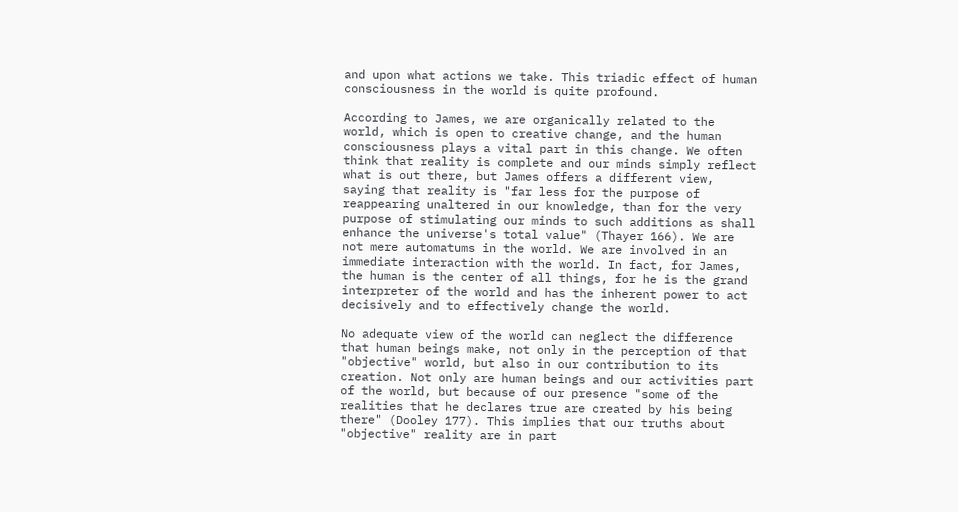and upon what actions we take. This triadic effect of human consciousness in the world is quite profound.

According to James, we are organically related to the world, which is open to creative change, and the human consciousness plays a vital part in this change. We often think that reality is complete and our minds simply reflect what is out there, but James offers a different view, saying that reality is "far less for the purpose of reappearing unaltered in our knowledge, than for the very purpose of stimulating our minds to such additions as shall enhance the universe's total value" (Thayer 166). We are not mere automatums in the world. We are involved in an immediate interaction with the world. In fact, for James, the human is the center of all things, for he is the grand interpreter of the world and has the inherent power to act decisively and to effectively change the world.

No adequate view of the world can neglect the difference that human beings make, not only in the perception of that "objective" world, but also in our contribution to its creation. Not only are human beings and our activities part of the world, but because of our presence "some of the realities that he declares true are created by his being there" (Dooley 177). This implies that our truths about "objective" reality are in part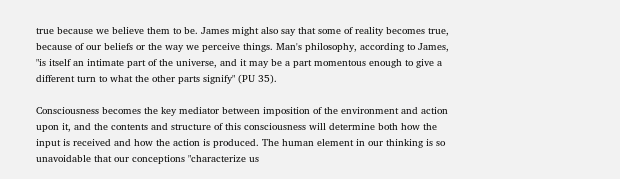true because we believe them to be. James might also say that some of reality becomes true, because of our beliefs or the way we perceive things. Man's philosophy, according to James, "is itself an intimate part of the universe, and it may be a part momentous enough to give a different turn to what the other parts signify" (PU 35).

Consciousness becomes the key mediator between imposition of the environment and action upon it, and the contents and structure of this consciousness will determine both how the input is received and how the action is produced. The human element in our thinking is so unavoidable that our conceptions "characterize us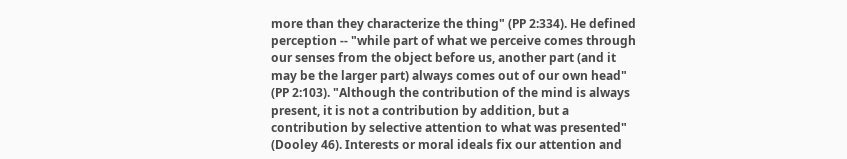more than they characterize the thing" (PP 2:334). He defined perception -- "while part of what we perceive comes through our senses from the object before us, another part (and it may be the larger part) always comes out of our own head" (PP 2:103). "Although the contribution of the mind is always present, it is not a contribution by addition, but a contribution by selective attention to what was presented" (Dooley 46). Interests or moral ideals fix our attention and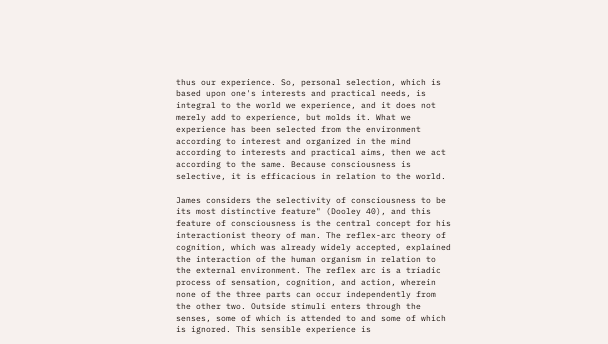thus our experience. So, personal selection, which is based upon one's interests and practical needs, is integral to the world we experience, and it does not merely add to experience, but molds it. What we experience has been selected from the environment according to interest and organized in the mind according to interests and practical aims, then we act according to the same. Because consciousness is selective, it is efficacious in relation to the world.

James considers the selectivity of consciousness to be its most distinctive feature" (Dooley 40), and this feature of consciousness is the central concept for his interactionist theory of man. The reflex-arc theory of cognition, which was already widely accepted, explained the interaction of the human organism in relation to the external environment. The reflex arc is a triadic process of sensation, cognition, and action, wherein none of the three parts can occur independently from the other two. Outside stimuli enters through the senses, some of which is attended to and some of which is ignored. This sensible experience is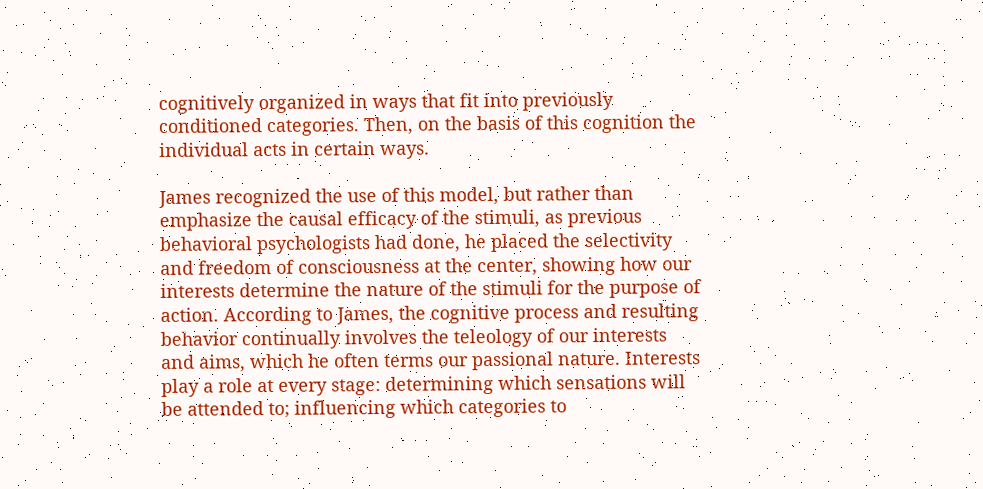cognitively organized in ways that fit into previously conditioned categories. Then, on the basis of this cognition the individual acts in certain ways.

James recognized the use of this model, but rather than emphasize the causal efficacy of the stimuli, as previous behavioral psychologists had done, he placed the selectivity and freedom of consciousness at the center, showing how our interests determine the nature of the stimuli for the purpose of action. According to James, the cognitive process and resulting behavior continually involves the teleology of our interests and aims, which he often terms our passional nature. Interests play a role at every stage: determining which sensations will be attended to; influencing which categories to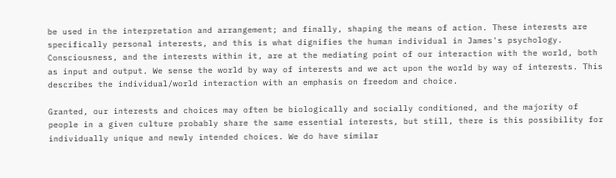be used in the interpretation and arrangement; and finally, shaping the means of action. These interests are specifically personal interests, and this is what dignifies the human individual in James's psychology. Consciousness, and the interests within it, are at the mediating point of our interaction with the world, both as input and output. We sense the world by way of interests and we act upon the world by way of interests. This describes the individual/world interaction with an emphasis on freedom and choice.

Granted, our interests and choices may often be biologically and socially conditioned, and the majority of people in a given culture probably share the same essential interests, but still, there is this possibility for individually unique and newly intended choices. We do have similar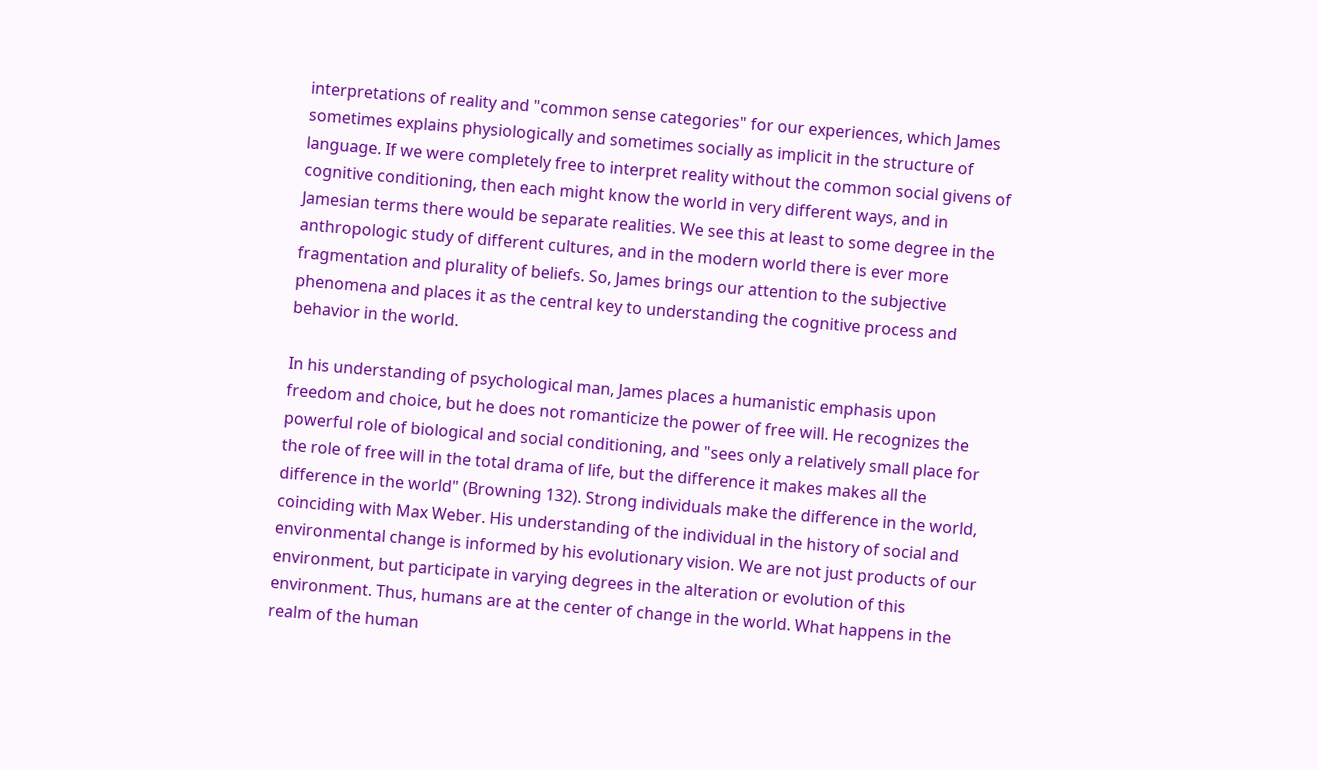interpretations of reality and "common sense categories" for our experiences, which James sometimes explains physiologically and sometimes socially as implicit in the structure of language. If we were completely free to interpret reality without the common social givens of cognitive conditioning, then each might know the world in very different ways, and in Jamesian terms there would be separate realities. We see this at least to some degree in the anthropologic study of different cultures, and in the modern world there is ever more fragmentation and plurality of beliefs. So, James brings our attention to the subjective phenomena and places it as the central key to understanding the cognitive process and behavior in the world.

In his understanding of psychological man, James places a humanistic emphasis upon freedom and choice, but he does not romanticize the power of free will. He recognizes the powerful role of biological and social conditioning, and "sees only a relatively small place for the role of free will in the total drama of life, but the difference it makes makes all the difference in the world" (Browning 132). Strong individuals make the difference in the world, coinciding with Max Weber. His understanding of the individual in the history of social and environmental change is informed by his evolutionary vision. We are not just products of our environment, but participate in varying degrees in the alteration or evolution of this environment. Thus, humans are at the center of change in the world. What happens in the realm of the human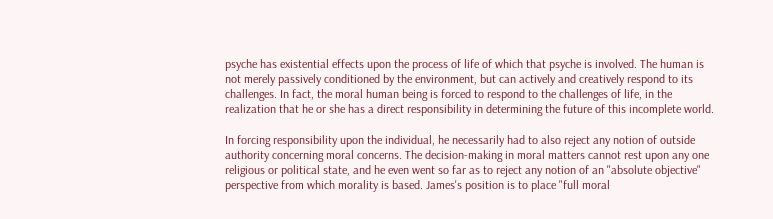psyche has existential effects upon the process of life of which that psyche is involved. The human is not merely passively conditioned by the environment, but can actively and creatively respond to its challenges. In fact, the moral human being is forced to respond to the challenges of life, in the realization that he or she has a direct responsibility in determining the future of this incomplete world.

In forcing responsibility upon the individual, he necessarily had to also reject any notion of outside authority concerning moral concerns. The decision-making in moral matters cannot rest upon any one religious or political state, and he even went so far as to reject any notion of an "absolute objective" perspective from which morality is based. James's position is to place "full moral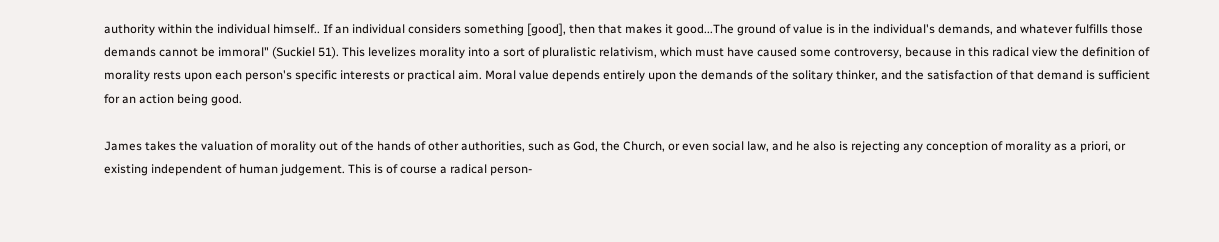authority within the individual himself.. If an individual considers something [good], then that makes it good...The ground of value is in the individual's demands, and whatever fulfills those demands cannot be immoral" (Suckiel 51). This levelizes morality into a sort of pluralistic relativism, which must have caused some controversy, because in this radical view the definition of morality rests upon each person's specific interests or practical aim. Moral value depends entirely upon the demands of the solitary thinker, and the satisfaction of that demand is sufficient for an action being good.

James takes the valuation of morality out of the hands of other authorities, such as God, the Church, or even social law, and he also is rejecting any conception of morality as a priori, or existing independent of human judgement. This is of course a radical person-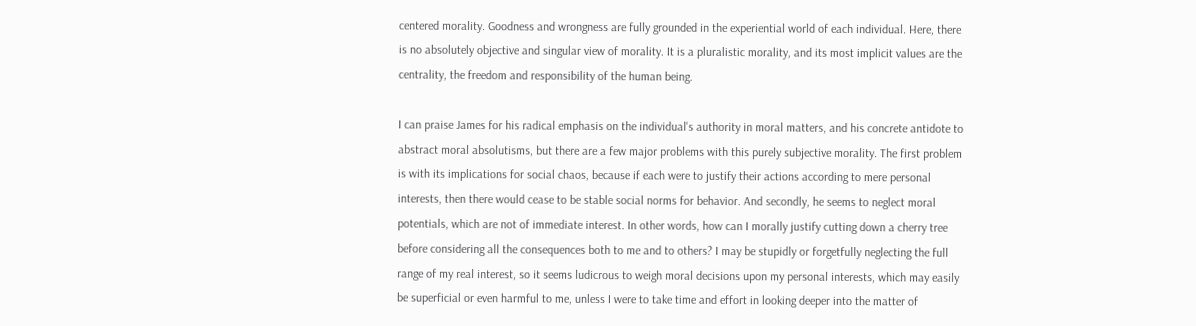centered morality. Goodness and wrongness are fully grounded in the experiential world of each individual. Here, there is no absolutely objective and singular view of morality. It is a pluralistic morality, and its most implicit values are the centrality, the freedom and responsibility of the human being.

I can praise James for his radical emphasis on the individual's authority in moral matters, and his concrete antidote to abstract moral absolutisms, but there are a few major problems with this purely subjective morality. The first problem is with its implications for social chaos, because if each were to justify their actions according to mere personal interests, then there would cease to be stable social norms for behavior. And secondly, he seems to neglect moral potentials, which are not of immediate interest. In other words, how can I morally justify cutting down a cherry tree before considering all the consequences both to me and to others? I may be stupidly or forgetfully neglecting the full range of my real interest, so it seems ludicrous to weigh moral decisions upon my personal interests, which may easily be superficial or even harmful to me, unless I were to take time and effort in looking deeper into the matter of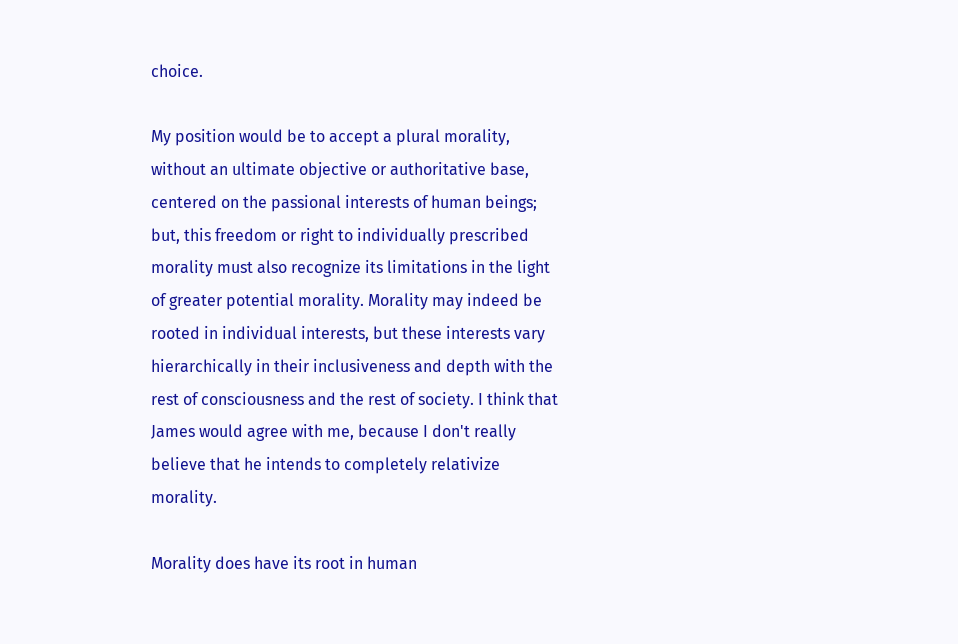choice.

My position would be to accept a plural morality, without an ultimate objective or authoritative base, centered on the passional interests of human beings; but, this freedom or right to individually prescribed morality must also recognize its limitations in the light of greater potential morality. Morality may indeed be rooted in individual interests, but these interests vary hierarchically in their inclusiveness and depth with the rest of consciousness and the rest of society. I think that James would agree with me, because I don't really believe that he intends to completely relativize morality.

Morality does have its root in human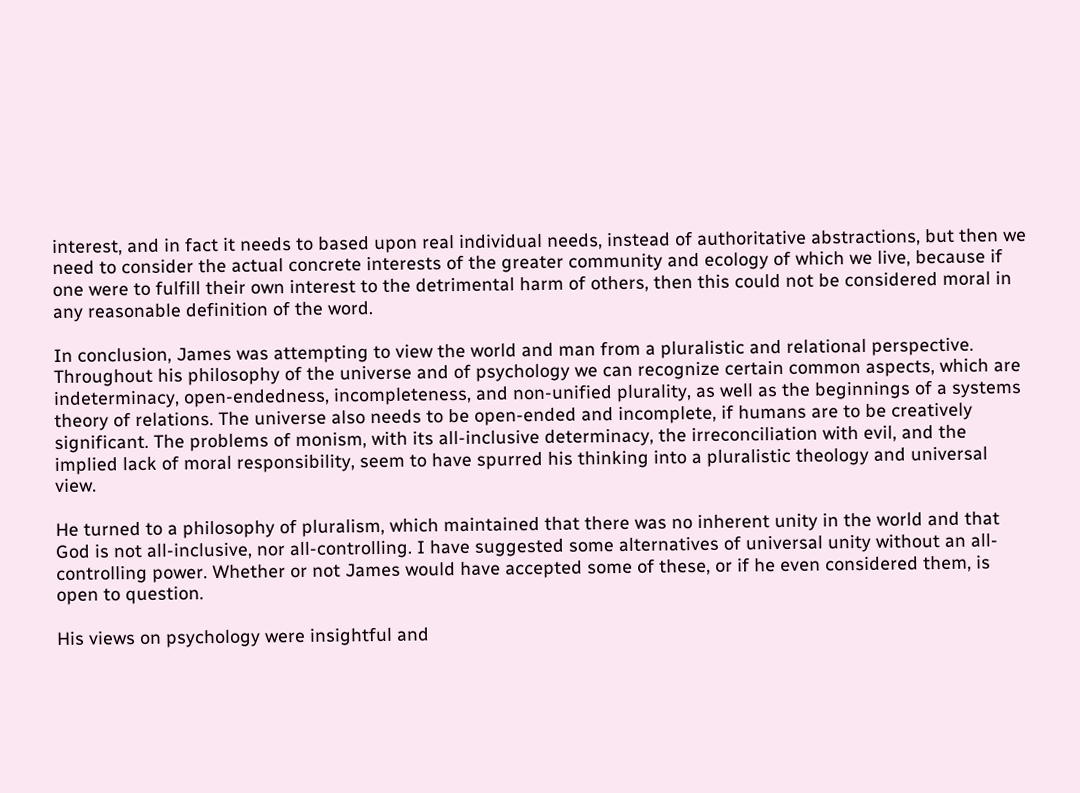interest, and in fact it needs to based upon real individual needs, instead of authoritative abstractions, but then we need to consider the actual concrete interests of the greater community and ecology of which we live, because if one were to fulfill their own interest to the detrimental harm of others, then this could not be considered moral in any reasonable definition of the word.

In conclusion, James was attempting to view the world and man from a pluralistic and relational perspective. Throughout his philosophy of the universe and of psychology we can recognize certain common aspects, which are indeterminacy, open-endedness, incompleteness, and non-unified plurality, as well as the beginnings of a systems theory of relations. The universe also needs to be open-ended and incomplete, if humans are to be creatively significant. The problems of monism, with its all-inclusive determinacy, the irreconciliation with evil, and the implied lack of moral responsibility, seem to have spurred his thinking into a pluralistic theology and universal view.

He turned to a philosophy of pluralism, which maintained that there was no inherent unity in the world and that God is not all-inclusive, nor all-controlling. I have suggested some alternatives of universal unity without an all-controlling power. Whether or not James would have accepted some of these, or if he even considered them, is open to question.

His views on psychology were insightful and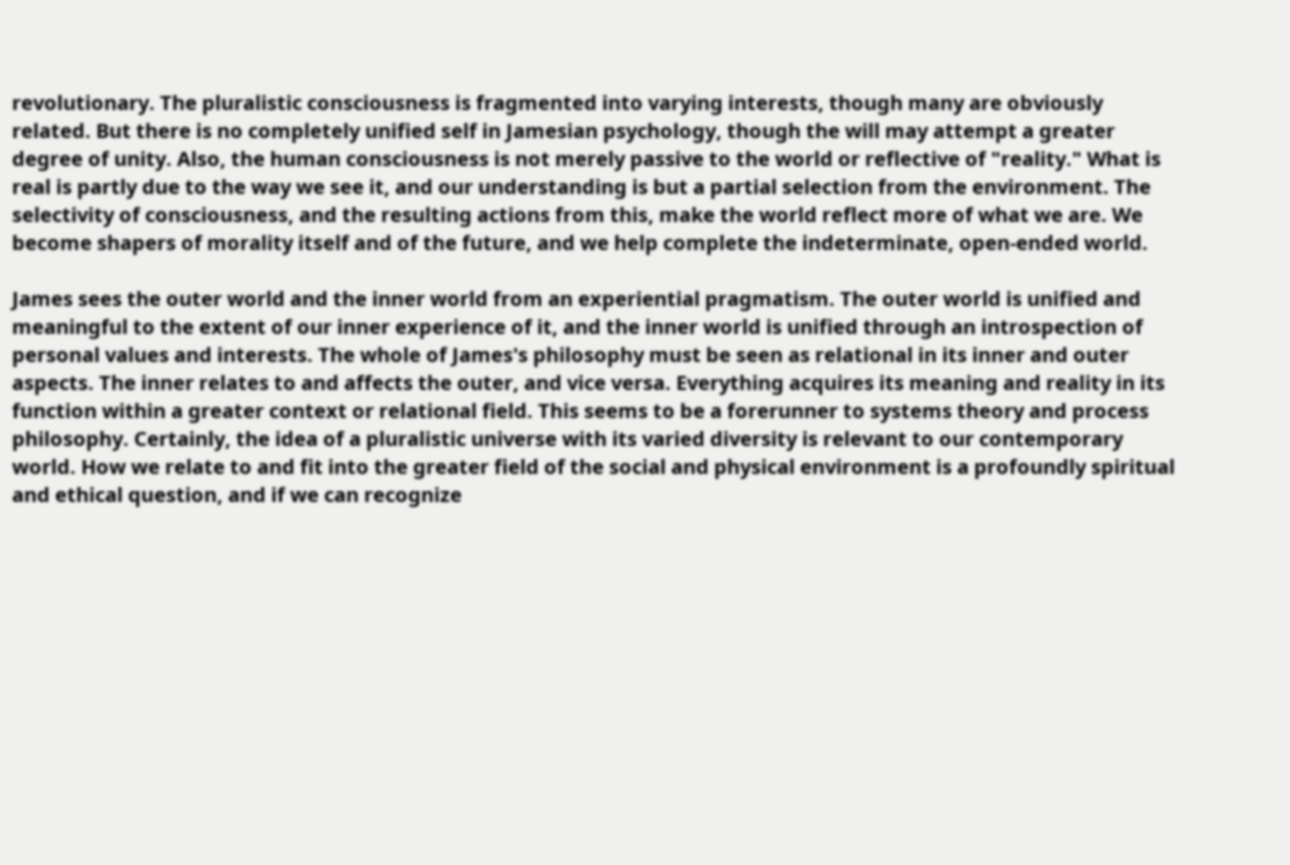revolutionary. The pluralistic consciousness is fragmented into varying interests, though many are obviously related. But there is no completely unified self in Jamesian psychology, though the will may attempt a greater degree of unity. Also, the human consciousness is not merely passive to the world or reflective of "reality." What is real is partly due to the way we see it, and our understanding is but a partial selection from the environment. The selectivity of consciousness, and the resulting actions from this, make the world reflect more of what we are. We become shapers of morality itself and of the future, and we help complete the indeterminate, open-ended world.

James sees the outer world and the inner world from an experiential pragmatism. The outer world is unified and meaningful to the extent of our inner experience of it, and the inner world is unified through an introspection of personal values and interests. The whole of James's philosophy must be seen as relational in its inner and outer aspects. The inner relates to and affects the outer, and vice versa. Everything acquires its meaning and reality in its function within a greater context or relational field. This seems to be a forerunner to systems theory and process philosophy. Certainly, the idea of a pluralistic universe with its varied diversity is relevant to our contemporary world. How we relate to and fit into the greater field of the social and physical environment is a profoundly spiritual and ethical question, and if we can recognize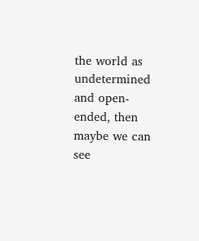the world as undetermined and open-ended, then maybe we can see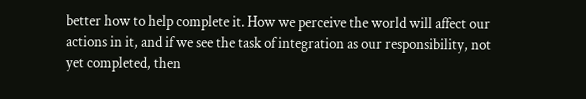better how to help complete it. How we perceive the world will affect our actions in it, and if we see the task of integration as our responsibility, not yet completed, then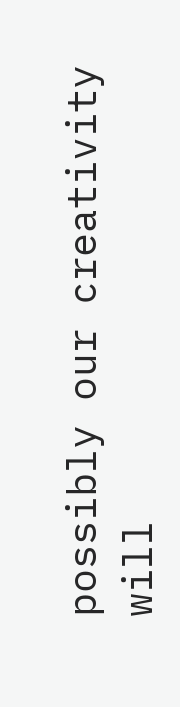possibly our creativity will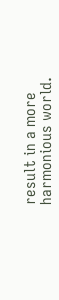result in a more harmonious world.